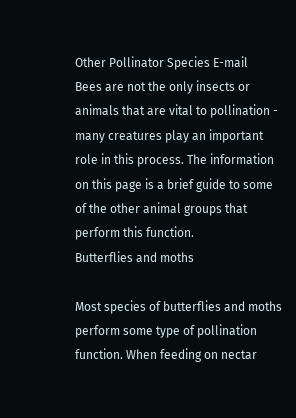Other Pollinator Species E-mail
Bees are not the only insects or animals that are vital to pollination - many creatures play an important role in this process. The information on this page is a brief guide to some of the other animal groups that perform this function.
Butterflies and moths

Most species of butterflies and moths perform some type of pollination function. When feeding on nectar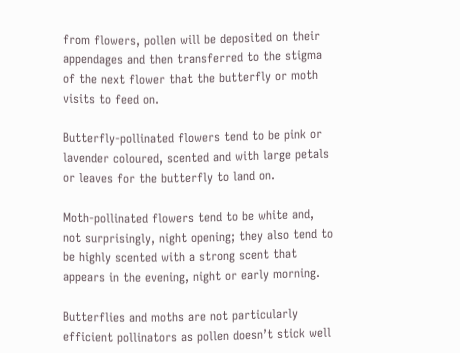from flowers, pollen will be deposited on their appendages and then transferred to the stigma of the next flower that the butterfly or moth visits to feed on.

Butterfly-pollinated flowers tend to be pink or lavender coloured, scented and with large petals or leaves for the butterfly to land on.

Moth-pollinated flowers tend to be white and, not surprisingly, night opening; they also tend to be highly scented with a strong scent that appears in the evening, night or early morning.

Butterflies and moths are not particularly efficient pollinators as pollen doesn’t stick well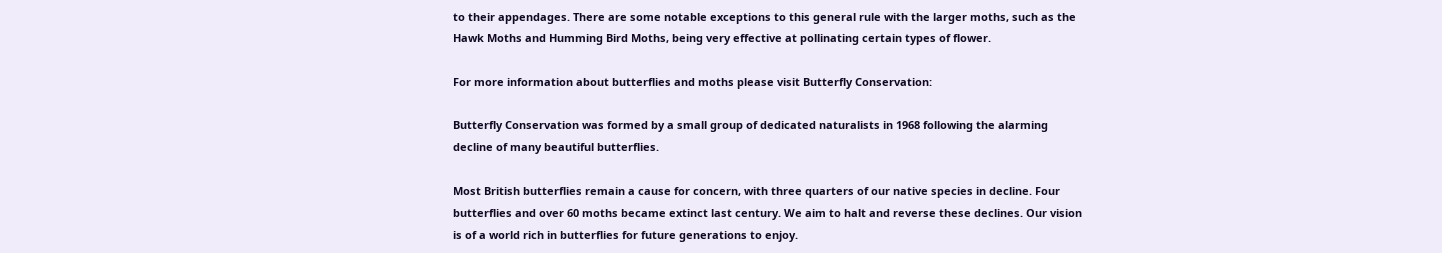to their appendages. There are some notable exceptions to this general rule with the larger moths, such as the Hawk Moths and Humming Bird Moths, being very effective at pollinating certain types of flower.

For more information about butterflies and moths please visit Butterfly Conservation:

Butterfly Conservation was formed by a small group of dedicated naturalists in 1968 following the alarming decline of many beautiful butterflies.

Most British butterflies remain a cause for concern, with three quarters of our native species in decline. Four butterflies and over 60 moths became extinct last century. We aim to halt and reverse these declines. Our vision is of a world rich in butterflies for future generations to enjoy.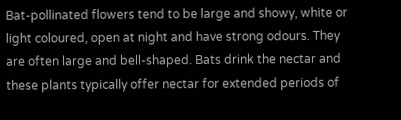Bat-pollinated flowers tend to be large and showy, white or light coloured, open at night and have strong odours. They are often large and bell-shaped. Bats drink the nectar and these plants typically offer nectar for extended periods of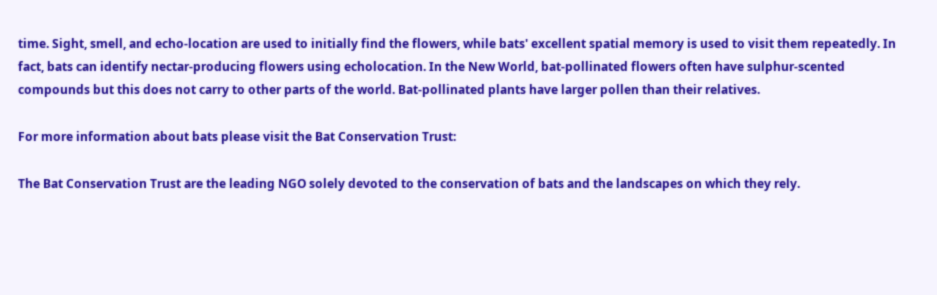time. Sight, smell, and echo-location are used to initially find the flowers, while bats' excellent spatial memory is used to visit them repeatedly. In fact, bats can identify nectar-producing flowers using echolocation. In the New World, bat-pollinated flowers often have sulphur-scented compounds but this does not carry to other parts of the world. Bat-pollinated plants have larger pollen than their relatives.

For more information about bats please visit the Bat Conservation Trust:

The Bat Conservation Trust are the leading NGO solely devoted to the conservation of bats and the landscapes on which they rely.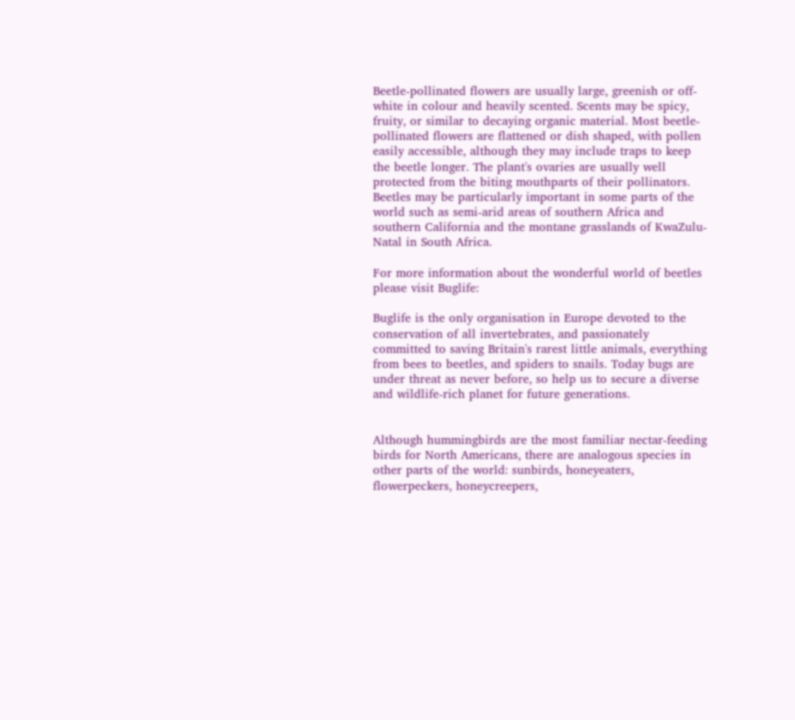Beetle-pollinated flowers are usually large, greenish or off-white in colour and heavily scented. Scents may be spicy, fruity, or similar to decaying organic material. Most beetle-pollinated flowers are flattened or dish shaped, with pollen easily accessible, although they may include traps to keep the beetle longer. The plant's ovaries are usually well protected from the biting mouthparts of their pollinators. Beetles may be particularly important in some parts of the world such as semi-arid areas of southern Africa and southern California and the montane grasslands of KwaZulu-Natal in South Africa.

For more information about the wonderful world of beetles please visit Buglife:

Buglife is the only organisation in Europe devoted to the conservation of all invertebrates, and passionately committed to saving Britain's rarest little animals, everything from bees to beetles, and spiders to snails. Today bugs are under threat as never before, so help us to secure a diverse and wildlife-rich planet for future generations.


Although hummingbirds are the most familiar nectar-feeding birds for North Americans, there are analogous species in other parts of the world: sunbirds, honeyeaters, flowerpeckers, honeycreepers,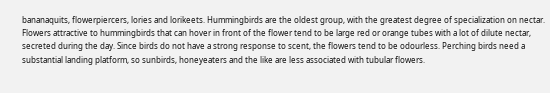bananaquits, flowerpiercers, lories and lorikeets. Hummingbirds are the oldest group, with the greatest degree of specialization on nectar. Flowers attractive to hummingbirds that can hover in front of the flower tend to be large red or orange tubes with a lot of dilute nectar, secreted during the day. Since birds do not have a strong response to scent, the flowers tend to be odourless. Perching birds need a substantial landing platform, so sunbirds, honeyeaters and the like are less associated with tubular flowers.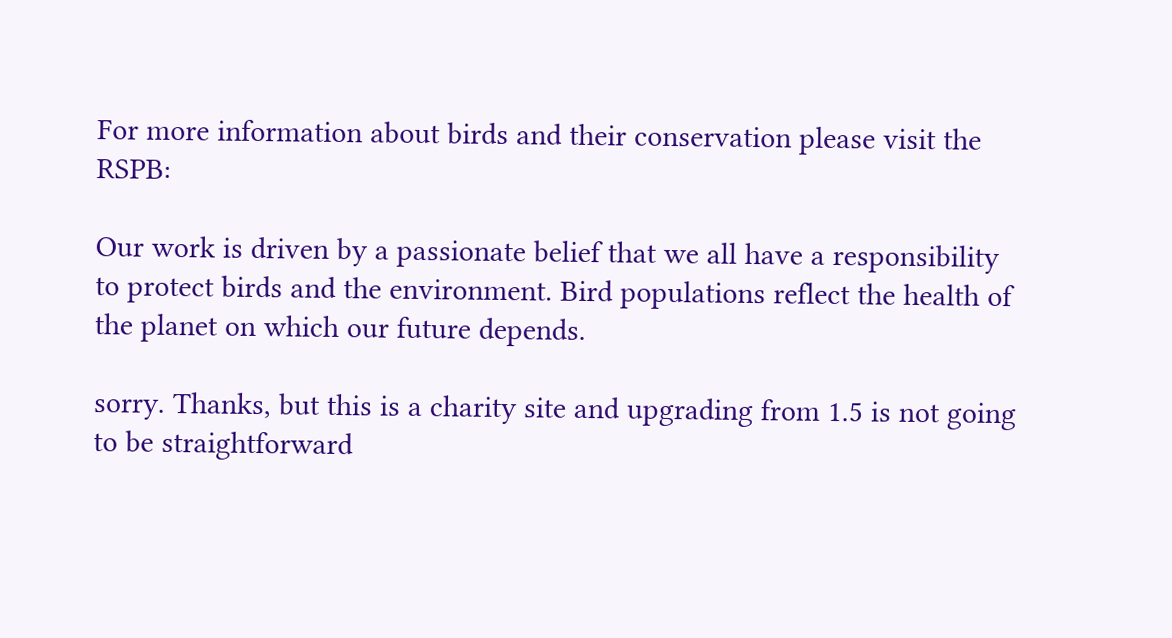For more information about birds and their conservation please visit the RSPB:

Our work is driven by a passionate belief that we all have a responsibility to protect birds and the environment. Bird populations reflect the health of the planet on which our future depends.

sorry. Thanks, but this is a charity site and upgrading from 1.5 is not going to be straightforward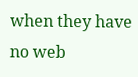when they have no web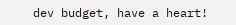dev budget, have a heart!